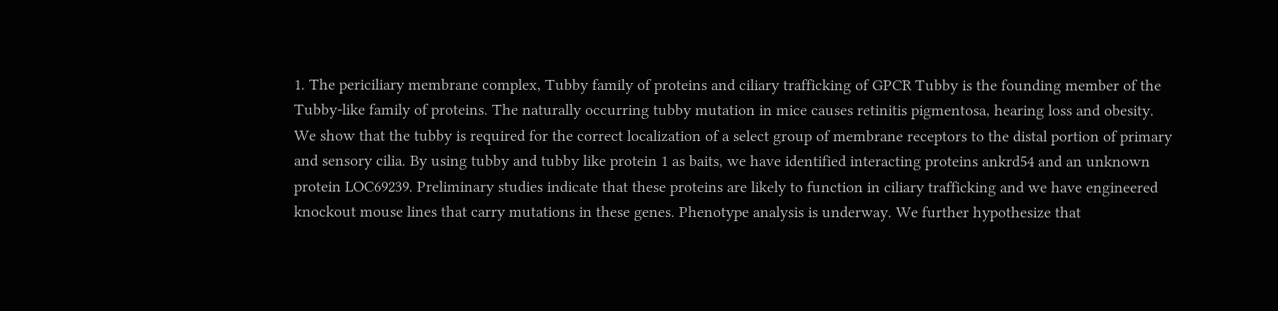1. The periciliary membrane complex, Tubby family of proteins and ciliary trafficking of GPCR Tubby is the founding member of the Tubby-like family of proteins. The naturally occurring tubby mutation in mice causes retinitis pigmentosa, hearing loss and obesity. We show that the tubby is required for the correct localization of a select group of membrane receptors to the distal portion of primary and sensory cilia. By using tubby and tubby like protein 1 as baits, we have identified interacting proteins ankrd54 and an unknown protein LOC69239. Preliminary studies indicate that these proteins are likely to function in ciliary trafficking and we have engineered knockout mouse lines that carry mutations in these genes. Phenotype analysis is underway. We further hypothesize that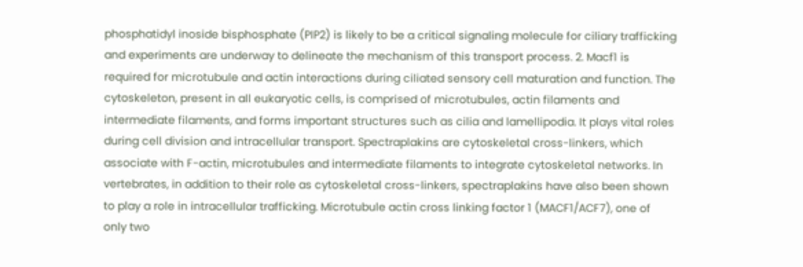phosphatidyl inoside bisphosphate (PIP2) is likely to be a critical signaling molecule for ciliary trafficking and experiments are underway to delineate the mechanism of this transport process. 2. Macf1 is required for microtubule and actin interactions during ciliated sensory cell maturation and function. The cytoskeleton, present in all eukaryotic cells, is comprised of microtubules, actin filaments and intermediate filaments, and forms important structures such as cilia and lamellipodia. It plays vital roles during cell division and intracellular transport. Spectraplakins are cytoskeletal cross-linkers, which associate with F-actin, microtubules and intermediate filaments to integrate cytoskeletal networks. In vertebrates, in addition to their role as cytoskeletal cross-linkers, spectraplakins have also been shown to play a role in intracellular trafficking. Microtubule actin cross linking factor 1 (MACF1/ACF7), one of only two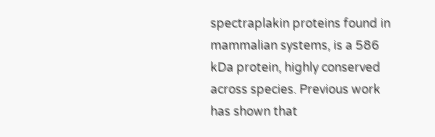spectraplakin proteins found in mammalian systems, is a 586 kDa protein, highly conserved across species. Previous work has shown that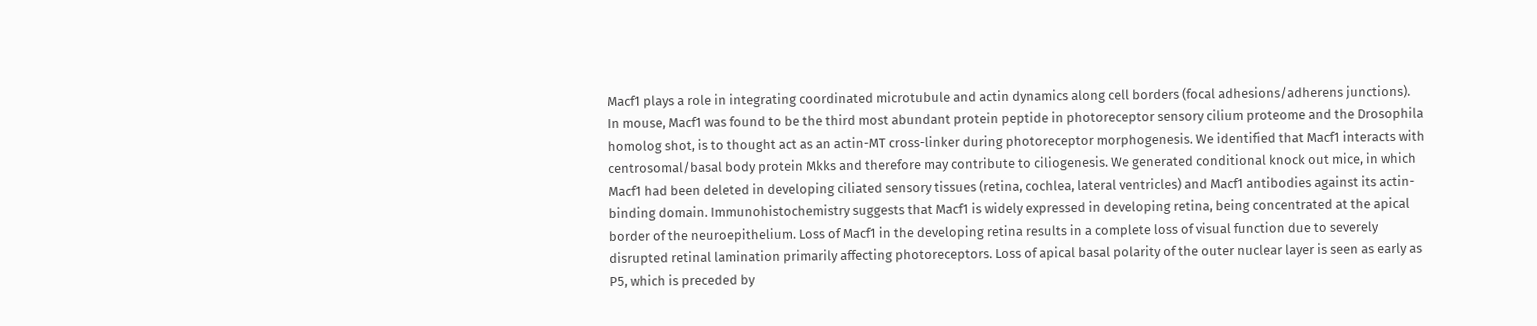Macf1 plays a role in integrating coordinated microtubule and actin dynamics along cell borders (focal adhesions/adherens junctions). In mouse, Macf1 was found to be the third most abundant protein peptide in photoreceptor sensory cilium proteome and the Drosophila homolog shot, is to thought act as an actin-MT cross-linker during photoreceptor morphogenesis. We identified that Macf1 interacts with centrosomal/basal body protein Mkks and therefore may contribute to ciliogenesis. We generated conditional knock out mice, in which Macf1 had been deleted in developing ciliated sensory tissues (retina, cochlea, lateral ventricles) and Macf1 antibodies against its actin-binding domain. Immunohistochemistry suggests that Macf1 is widely expressed in developing retina, being concentrated at the apical border of the neuroepithelium. Loss of Macf1 in the developing retina results in a complete loss of visual function due to severely disrupted retinal lamination primarily affecting photoreceptors. Loss of apical basal polarity of the outer nuclear layer is seen as early as P5, which is preceded by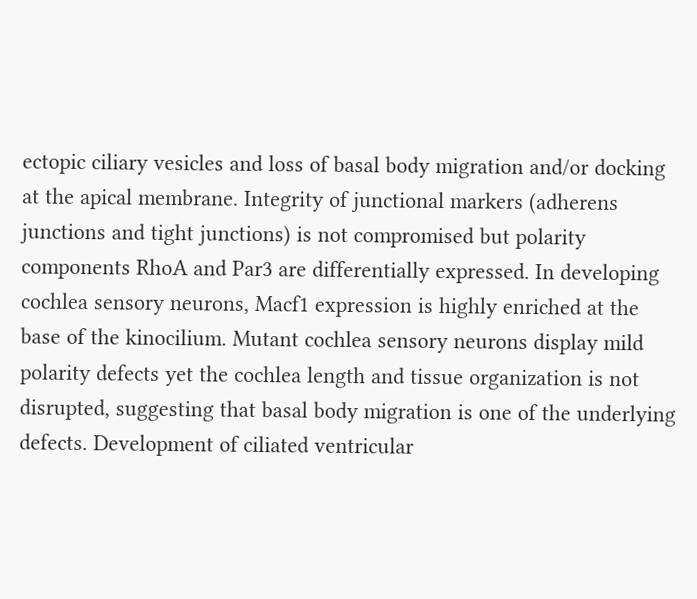ectopic ciliary vesicles and loss of basal body migration and/or docking at the apical membrane. Integrity of junctional markers (adherens junctions and tight junctions) is not compromised but polarity components RhoA and Par3 are differentially expressed. In developing cochlea sensory neurons, Macf1 expression is highly enriched at the base of the kinocilium. Mutant cochlea sensory neurons display mild polarity defects yet the cochlea length and tissue organization is not disrupted, suggesting that basal body migration is one of the underlying defects. Development of ciliated ventricular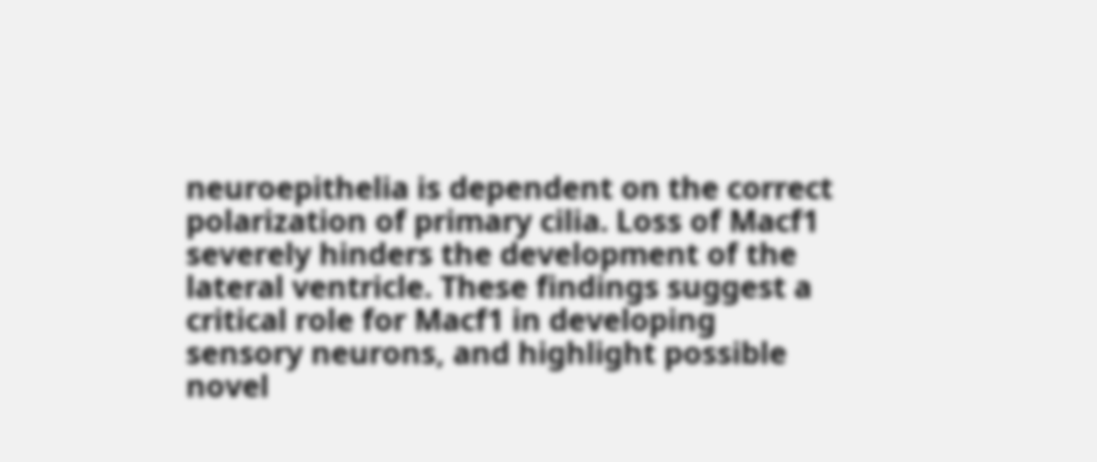neuroepithelia is dependent on the correct polarization of primary cilia. Loss of Macf1 severely hinders the development of the lateral ventricle. These findings suggest a critical role for Macf1 in developing sensory neurons, and highlight possible novel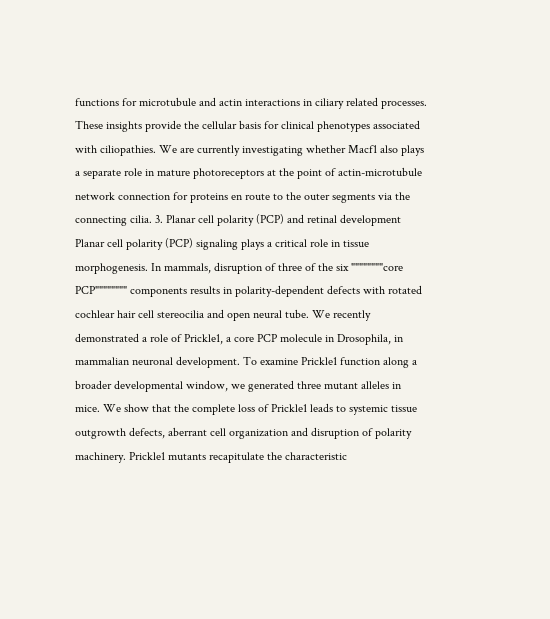functions for microtubule and actin interactions in ciliary related processes. These insights provide the cellular basis for clinical phenotypes associated with ciliopathies. We are currently investigating whether Macf1 also plays a separate role in mature photoreceptors at the point of actin-microtubule network connection for proteins en route to the outer segments via the connecting cilia. 3. Planar cell polarity (PCP) and retinal development Planar cell polarity (PCP) signaling plays a critical role in tissue morphogenesis. In mammals, disruption of three of the six """"""""core PCP"""""""" components results in polarity-dependent defects with rotated cochlear hair cell stereocilia and open neural tube. We recently demonstrated a role of Prickle1, a core PCP molecule in Drosophila, in mammalian neuronal development. To examine Prickle1 function along a broader developmental window, we generated three mutant alleles in mice. We show that the complete loss of Prickle1 leads to systemic tissue outgrowth defects, aberrant cell organization and disruption of polarity machinery. Prickle1 mutants recapitulate the characteristic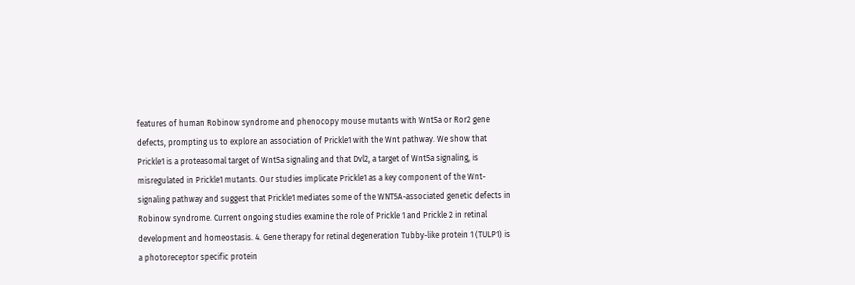features of human Robinow syndrome and phenocopy mouse mutants with Wnt5a or Ror2 gene defects, prompting us to explore an association of Prickle1 with the Wnt pathway. We show that Prickle1 is a proteasomal target of Wnt5a signaling and that Dvl2, a target of Wnt5a signaling, is misregulated in Prickle1 mutants. Our studies implicate Prickle1 as a key component of the Wnt-signaling pathway and suggest that Prickle1 mediates some of the WNT5A-associated genetic defects in Robinow syndrome. Current ongoing studies examine the role of Prickle 1 and Prickle 2 in retinal development and homeostasis. 4. Gene therapy for retinal degeneration Tubby-like protein 1 (TULP1) is a photoreceptor specific protein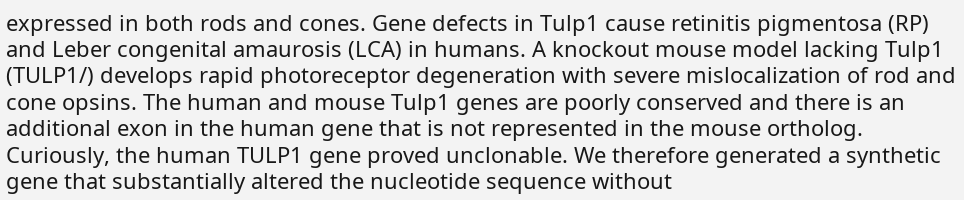expressed in both rods and cones. Gene defects in Tulp1 cause retinitis pigmentosa (RP) and Leber congenital amaurosis (LCA) in humans. A knockout mouse model lacking Tulp1 (TULP1/) develops rapid photoreceptor degeneration with severe mislocalization of rod and cone opsins. The human and mouse Tulp1 genes are poorly conserved and there is an additional exon in the human gene that is not represented in the mouse ortholog. Curiously, the human TULP1 gene proved unclonable. We therefore generated a synthetic gene that substantially altered the nucleotide sequence without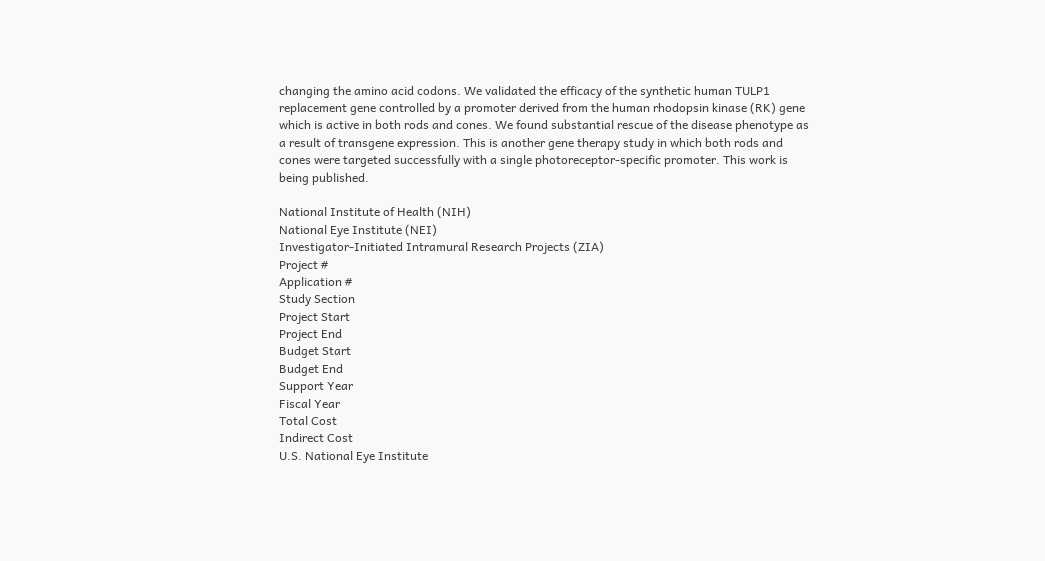changing the amino acid codons. We validated the efficacy of the synthetic human TULP1 replacement gene controlled by a promoter derived from the human rhodopsin kinase (RK) gene which is active in both rods and cones. We found substantial rescue of the disease phenotype as a result of transgene expression. This is another gene therapy study in which both rods and cones were targeted successfully with a single photoreceptor-specific promoter. This work is being published.

National Institute of Health (NIH)
National Eye Institute (NEI)
Investigator-Initiated Intramural Research Projects (ZIA)
Project #
Application #
Study Section
Project Start
Project End
Budget Start
Budget End
Support Year
Fiscal Year
Total Cost
Indirect Cost
U.S. National Eye Institute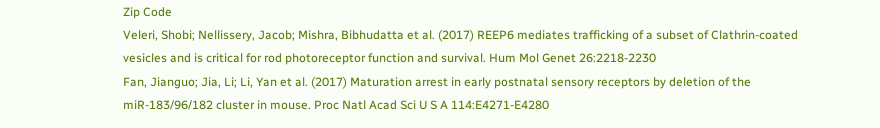Zip Code
Veleri, Shobi; Nellissery, Jacob; Mishra, Bibhudatta et al. (2017) REEP6 mediates trafficking of a subset of Clathrin-coated vesicles and is critical for rod photoreceptor function and survival. Hum Mol Genet 26:2218-2230
Fan, Jianguo; Jia, Li; Li, Yan et al. (2017) Maturation arrest in early postnatal sensory receptors by deletion of the miR-183/96/182 cluster in mouse. Proc Natl Acad Sci U S A 114:E4271-E4280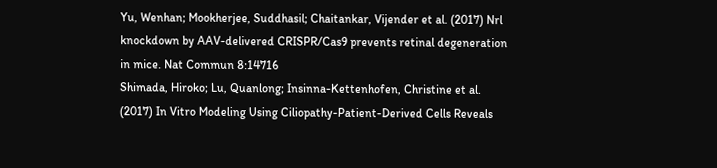Yu, Wenhan; Mookherjee, Suddhasil; Chaitankar, Vijender et al. (2017) Nrl knockdown by AAV-delivered CRISPR/Cas9 prevents retinal degeneration in mice. Nat Commun 8:14716
Shimada, Hiroko; Lu, Quanlong; Insinna-Kettenhofen, Christine et al. (2017) In Vitro Modeling Using Ciliopathy-Patient-Derived Cells Reveals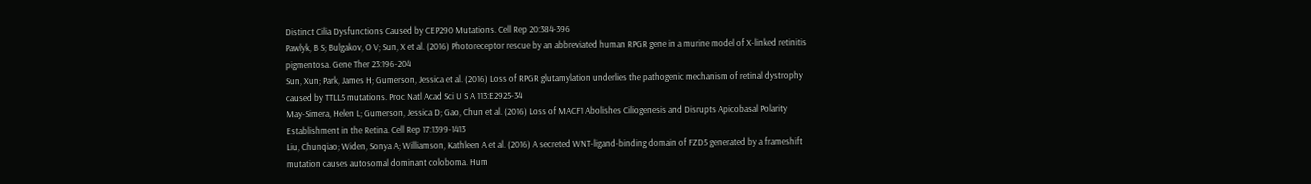Distinct Cilia Dysfunctions Caused by CEP290 Mutations. Cell Rep 20:384-396
Pawlyk, B S; Bulgakov, O V; Sun, X et al. (2016) Photoreceptor rescue by an abbreviated human RPGR gene in a murine model of X-linked retinitis pigmentosa. Gene Ther 23:196-204
Sun, Xun; Park, James H; Gumerson, Jessica et al. (2016) Loss of RPGR glutamylation underlies the pathogenic mechanism of retinal dystrophy caused by TTLL5 mutations. Proc Natl Acad Sci U S A 113:E2925-34
May-Simera, Helen L; Gumerson, Jessica D; Gao, Chun et al. (2016) Loss of MACF1 Abolishes Ciliogenesis and Disrupts Apicobasal Polarity Establishment in the Retina. Cell Rep 17:1399-1413
Liu, Chunqiao; Widen, Sonya A; Williamson, Kathleen A et al. (2016) A secreted WNT-ligand-binding domain of FZD5 generated by a frameshift mutation causes autosomal dominant coloboma. Hum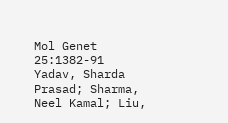Mol Genet 25:1382-91
Yadav, Sharda Prasad; Sharma, Neel Kamal; Liu,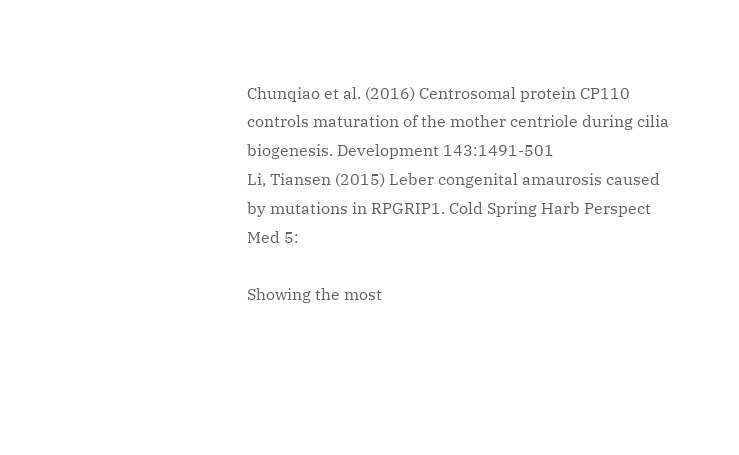Chunqiao et al. (2016) Centrosomal protein CP110 controls maturation of the mother centriole during cilia biogenesis. Development 143:1491-501
Li, Tiansen (2015) Leber congenital amaurosis caused by mutations in RPGRIP1. Cold Spring Harb Perspect Med 5:

Showing the most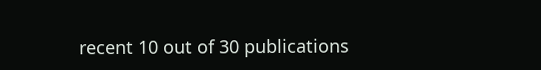recent 10 out of 30 publications